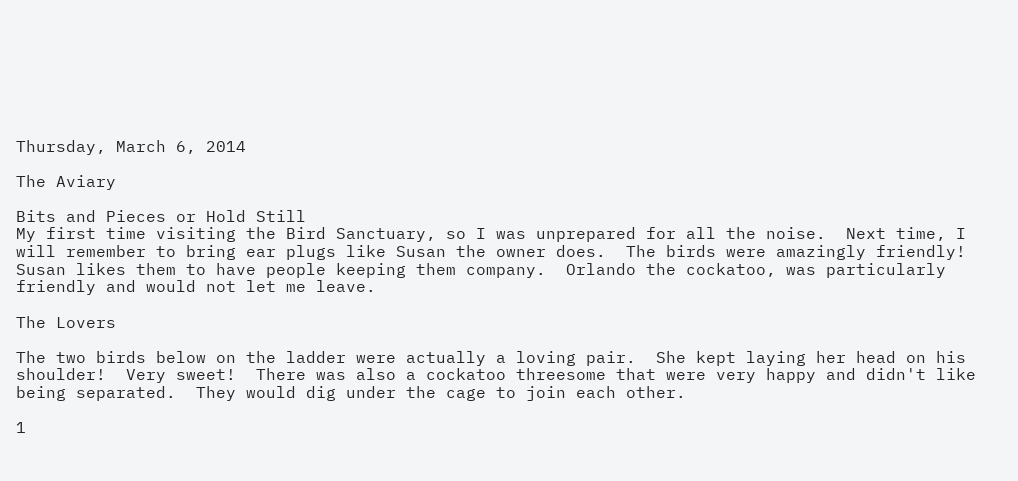Thursday, March 6, 2014

The Aviary

Bits and Pieces or Hold Still
My first time visiting the Bird Sanctuary, so I was unprepared for all the noise.  Next time, I will remember to bring ear plugs like Susan the owner does.  The birds were amazingly friendly!  Susan likes them to have people keeping them company.  Orlando the cockatoo, was particularly friendly and would not let me leave.

The Lovers

The two birds below on the ladder were actually a loving pair.  She kept laying her head on his shoulder!  Very sweet!  There was also a cockatoo threesome that were very happy and didn't like being separated.  They would dig under the cage to join each other.

1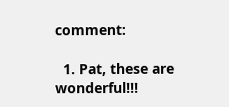comment:

  1. Pat, these are wonderful!!!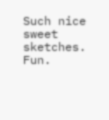Such nice sweet sketches. Fun.